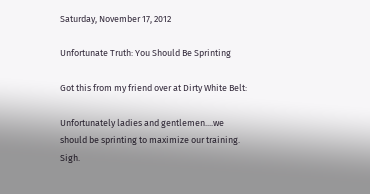Saturday, November 17, 2012

Unfortunate Truth: You Should Be Sprinting

Got this from my friend over at Dirty White Belt:

Unfortunately ladies and gentlemen....we should be sprinting to maximize our training. Sigh.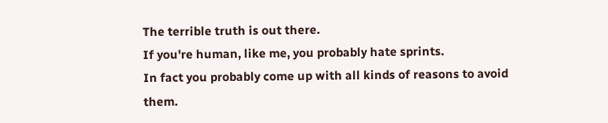The terrible truth is out there.
If you're human, like me, you probably hate sprints.
In fact you probably come up with all kinds of reasons to avoid them.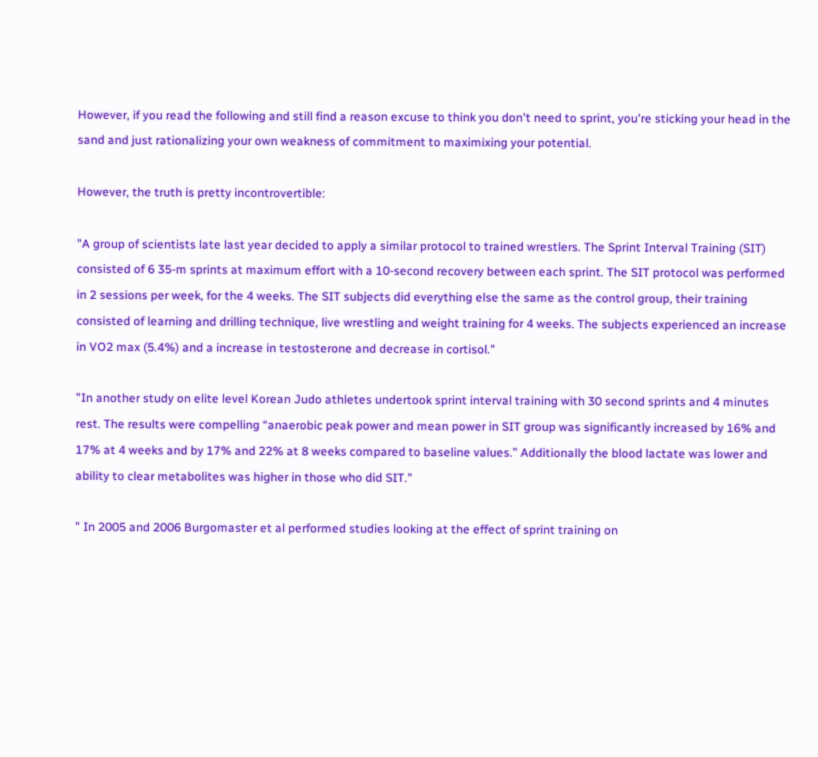However, if you read the following and still find a reason excuse to think you don't need to sprint, you're sticking your head in the sand and just rationalizing your own weakness of commitment to maximixing your potential.

However, the truth is pretty incontrovertible:

"A group of scientists late last year decided to apply a similar protocol to trained wrestlers. The Sprint Interval Training (SIT) consisted of 6 35-m sprints at maximum effort with a 10-second recovery between each sprint. The SIT protocol was performed in 2 sessions per week, for the 4 weeks. The SIT subjects did everything else the same as the control group, their training consisted of learning and drilling technique, live wrestling and weight training for 4 weeks. The subjects experienced an increase in VO2 max (5.4%) and a increase in testosterone and decrease in cortisol."

"In another study on elite level Korean Judo athletes undertook sprint interval training with 30 second sprints and 4 minutes rest. The results were compelling “anaerobic peak power and mean power in SIT group was significantly increased by 16% and 17% at 4 weeks and by 17% and 22% at 8 weeks compared to baseline values.” Additionally the blood lactate was lower and ability to clear metabolites was higher in those who did SIT."

" In 2005 and 2006 Burgomaster et al performed studies looking at the effect of sprint training on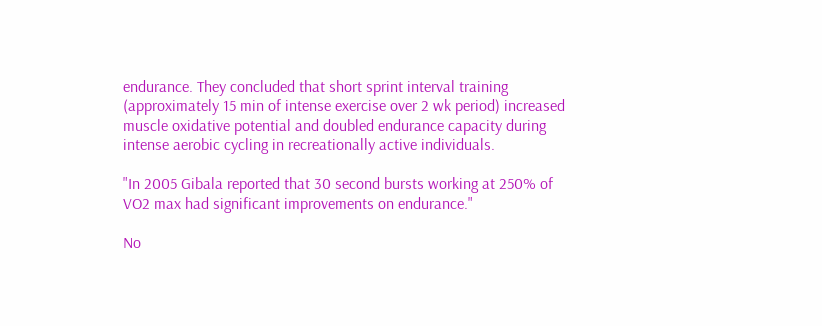endurance. They concluded that short sprint interval training (approximately 15 min of intense exercise over 2 wk period) increased muscle oxidative potential and doubled endurance capacity during intense aerobic cycling in recreationally active individuals.

"In 2005 Gibala reported that 30 second bursts working at 250% of VO2 max had significant improvements on endurance."

No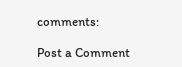comments:

Post a Comment